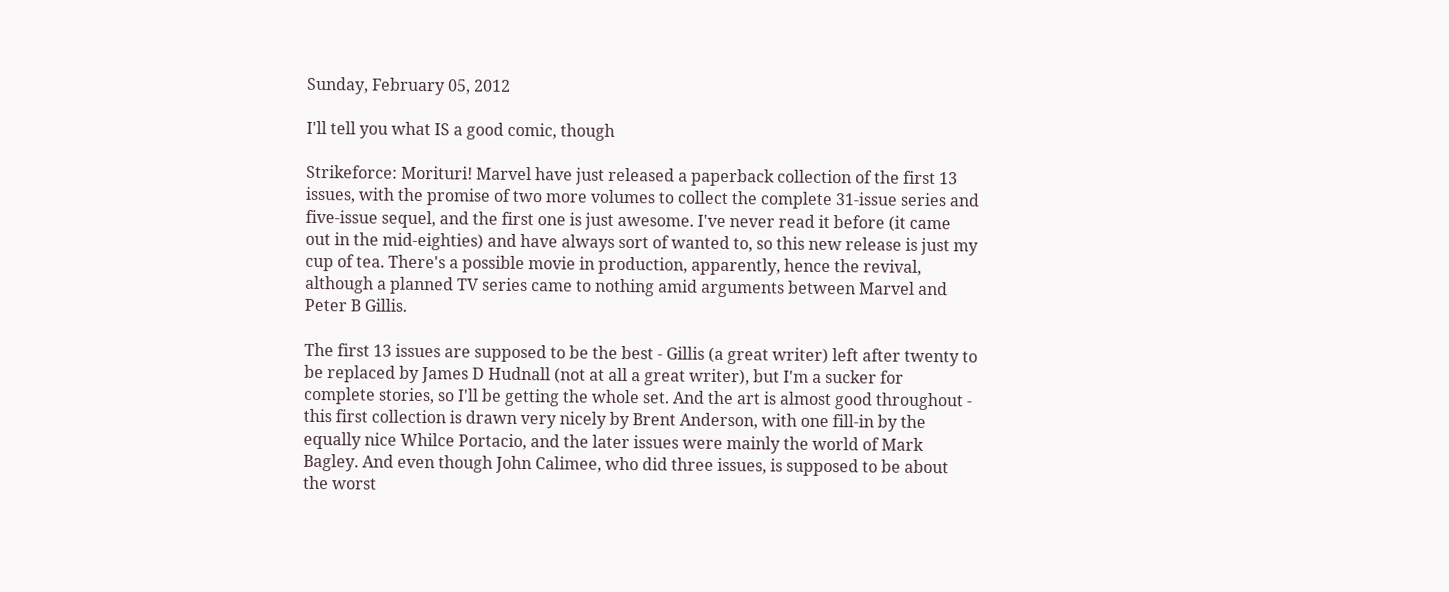Sunday, February 05, 2012

I'll tell you what IS a good comic, though

Strikeforce: Morituri! Marvel have just released a paperback collection of the first 13 issues, with the promise of two more volumes to collect the complete 31-issue series and five-issue sequel, and the first one is just awesome. I've never read it before (it came out in the mid-eighties) and have always sort of wanted to, so this new release is just my cup of tea. There's a possible movie in production, apparently, hence the revival, although a planned TV series came to nothing amid arguments between Marvel and Peter B Gillis.

The first 13 issues are supposed to be the best - Gillis (a great writer) left after twenty to be replaced by James D Hudnall (not at all a great writer), but I'm a sucker for complete stories, so I'll be getting the whole set. And the art is almost good throughout - this first collection is drawn very nicely by Brent Anderson, with one fill-in by the equally nice Whilce Portacio, and the later issues were mainly the world of Mark Bagley. And even though John Calimee, who did three issues, is supposed to be about the worst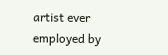artist ever employed by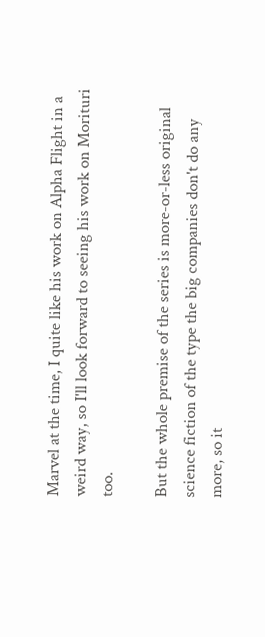Marvel at the time, I quite like his work on Alpha Flight in a weird way, so I'll look forward to seeing his work on Morituri too.

But the whole premise of the series is more-or-less original science fiction of the type the big companies don't do any more, so it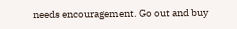needs encouragement. Go out and buy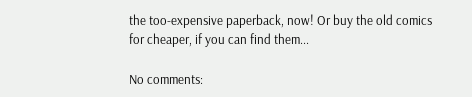the too-expensive paperback, now! Or buy the old comics for cheaper, if you can find them...

No comments: